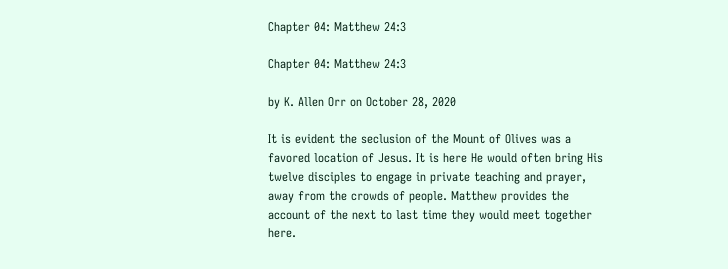Chapter 04: Matthew 24:3

Chapter 04: Matthew 24:3

by K. Allen Orr on October 28, 2020

It is evident the seclusion of the Mount of Olives was a favored location of Jesus. It is here He would often bring His twelve disciples to engage in private teaching and prayer, away from the crowds of people. Matthew provides the account of the next to last time they would meet together here.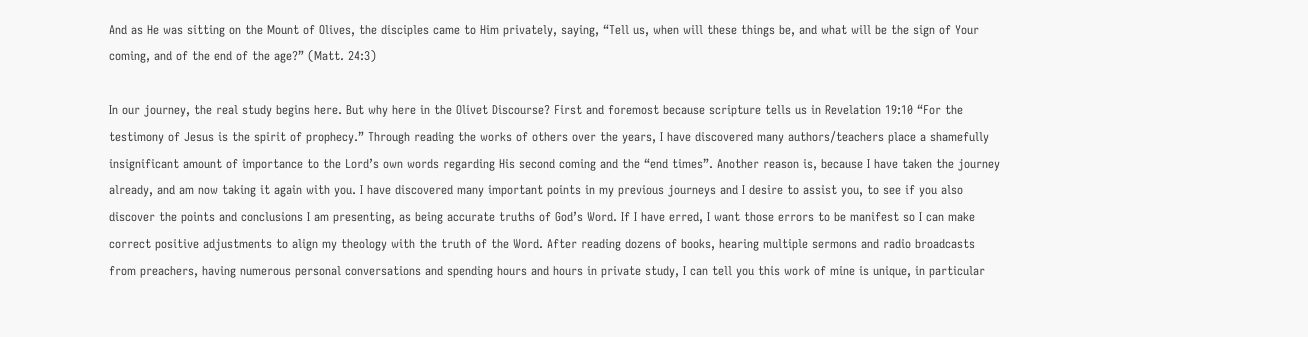And as He was sitting on the Mount of Olives, the disciples came to Him privately, saying, “Tell us, when will these things be, and what will be the sign of Your coming, and of the end of the age?” (Matt. 24:3)

In our journey, the real study begins here. But why here in the Olivet Discourse? First and foremost because scripture tells us in Revelation 19:10 “For the testimony of Jesus is the spirit of prophecy.” Through reading the works of others over the years, I have discovered many authors/teachers place a shamefully insignificant amount of importance to the Lord’s own words regarding His second coming and the “end times”. Another reason is, because I have taken the journey already, and am now taking it again with you. I have discovered many important points in my previous journeys and I desire to assist you, to see if you also discover the points and conclusions I am presenting, as being accurate truths of God’s Word. If I have erred, I want those errors to be manifest so I can make correct positive adjustments to align my theology with the truth of the Word. After reading dozens of books, hearing multiple sermons and radio broadcasts from preachers, having numerous personal conversations and spending hours and hours in private study, I can tell you this work of mine is unique, in particular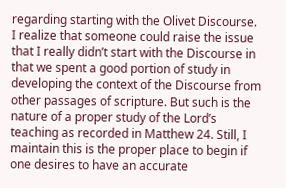regarding starting with the Olivet Discourse. I realize that someone could raise the issue that I really didn’t start with the Discourse in that we spent a good portion of study in developing the context of the Discourse from other passages of scripture. But such is the nature of a proper study of the Lord’s teaching as recorded in Matthew 24. Still, I maintain this is the proper place to begin if one desires to have an accurate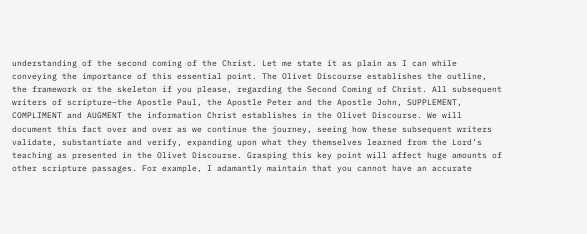understanding of the second coming of the Christ. Let me state it as plain as I can while conveying the importance of this essential point. The Olivet Discourse establishes the outline, the framework or the skeleton if you please, regarding the Second Coming of Christ. All subsequent writers of scripture–the Apostle Paul, the Apostle Peter and the Apostle John, SUPPLEMENT, COMPLIMENT and AUGMENT the information Christ establishes in the Olivet Discourse. We will document this fact over and over as we continue the journey, seeing how these subsequent writers validate, substantiate and verify, expanding upon what they themselves learned from the Lord’s teaching as presented in the Olivet Discourse. Grasping this key point will affect huge amounts of other scripture passages. For example, I adamantly maintain that you cannot have an accurate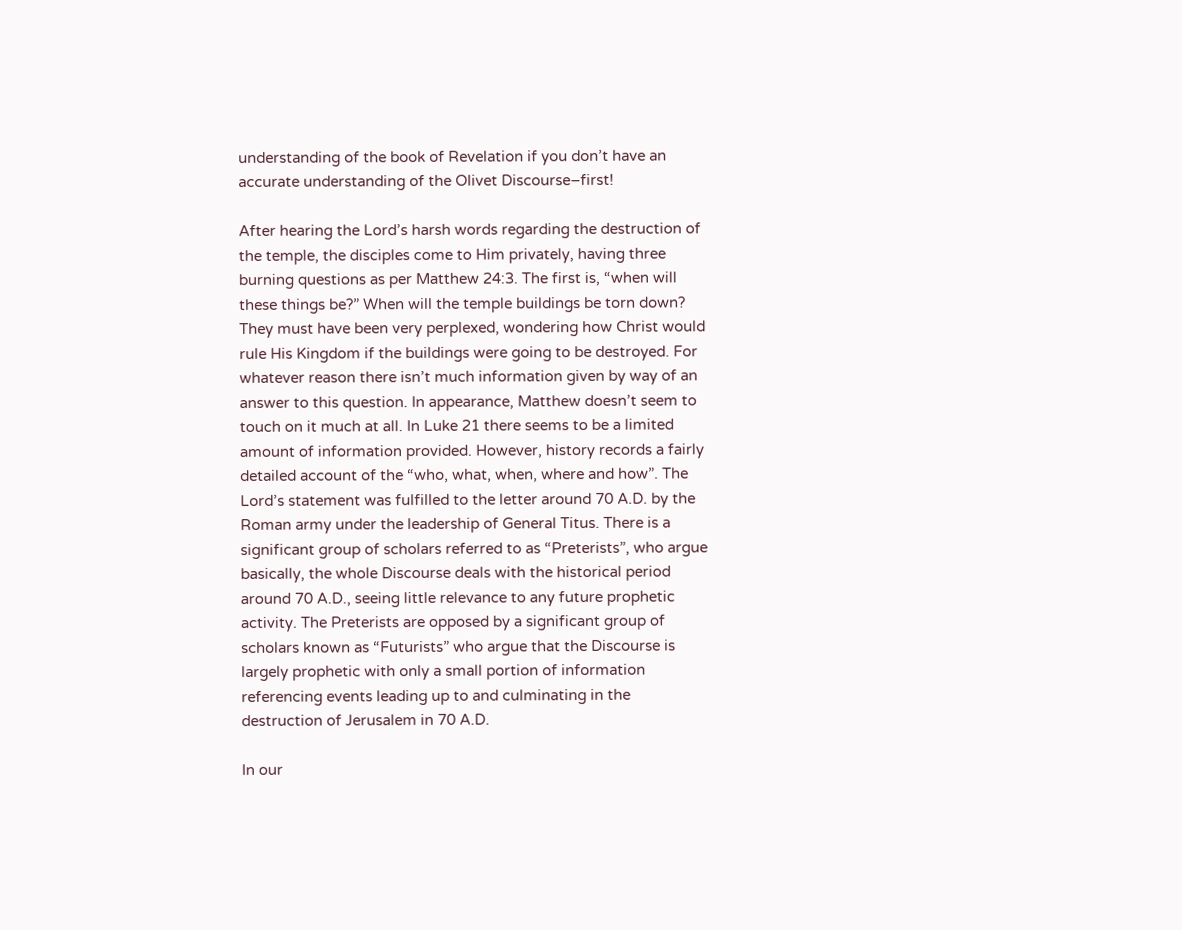understanding of the book of Revelation if you don’t have an accurate understanding of the Olivet Discourse–first!

After hearing the Lord’s harsh words regarding the destruction of the temple, the disciples come to Him privately, having three burning questions as per Matthew 24:3. The first is, “when will these things be?” When will the temple buildings be torn down? They must have been very perplexed, wondering how Christ would rule His Kingdom if the buildings were going to be destroyed. For whatever reason there isn’t much information given by way of an answer to this question. In appearance, Matthew doesn’t seem to touch on it much at all. In Luke 21 there seems to be a limited amount of information provided. However, history records a fairly detailed account of the “who, what, when, where and how”. The Lord’s statement was fulfilled to the letter around 70 A.D. by the Roman army under the leadership of General Titus. There is a significant group of scholars referred to as “Preterists”, who argue basically, the whole Discourse deals with the historical period around 70 A.D., seeing little relevance to any future prophetic activity. The Preterists are opposed by a significant group of scholars known as “Futurists” who argue that the Discourse is largely prophetic with only a small portion of information referencing events leading up to and culminating in the destruction of Jerusalem in 70 A.D.

In our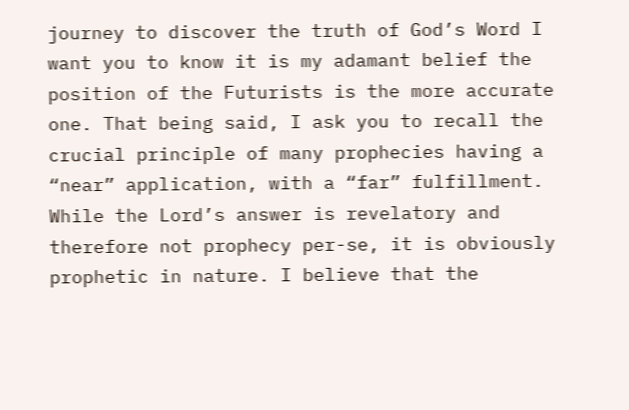journey to discover the truth of God’s Word I want you to know it is my adamant belief the position of the Futurists is the more accurate one. That being said, I ask you to recall the crucial principle of many prophecies having a “near” application, with a “far” fulfillment. While the Lord’s answer is revelatory and therefore not prophecy per-se, it is obviously prophetic in nature. I believe that the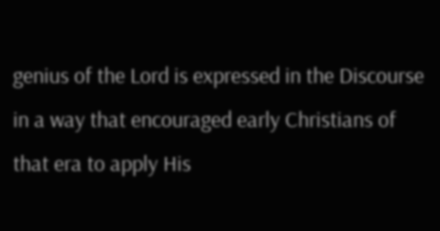genius of the Lord is expressed in the Discourse in a way that encouraged early Christians of that era to apply His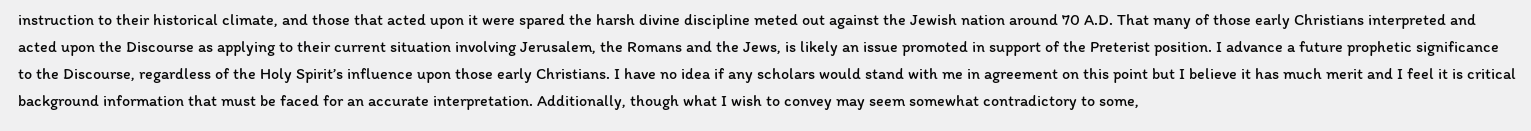instruction to their historical climate, and those that acted upon it were spared the harsh divine discipline meted out against the Jewish nation around 70 A.D. That many of those early Christians interpreted and acted upon the Discourse as applying to their current situation involving Jerusalem, the Romans and the Jews, is likely an issue promoted in support of the Preterist position. I advance a future prophetic significance to the Discourse, regardless of the Holy Spirit’s influence upon those early Christians. I have no idea if any scholars would stand with me in agreement on this point but I believe it has much merit and I feel it is critical background information that must be faced for an accurate interpretation. Additionally, though what I wish to convey may seem somewhat contradictory to some,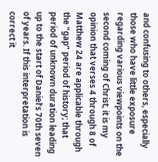and confusing to others, especially those who have little exposure regarding various viewpoints on the second coming of Christ, it is my opinion that verses 4 through 8 of Matthew 24 are applicable through the “gap” period of history; that period of unknown duration leading up to the start of Daniel’s 70th seven of years. If this interpretation is correct it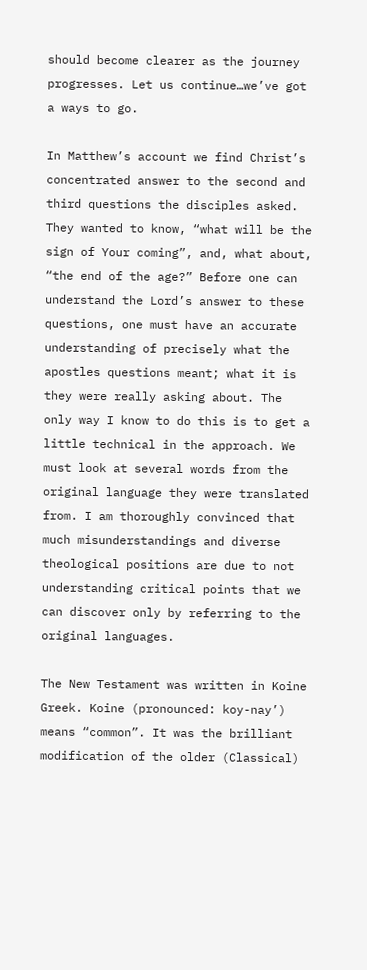should become clearer as the journey progresses. Let us continue…we’ve got a ways to go.

In Matthew’s account we find Christ’s concentrated answer to the second and third questions the disciples asked. They wanted to know, “what will be the sign of Your coming”, and, what about, “the end of the age?” Before one can understand the Lord’s answer to these questions, one must have an accurate understanding of precisely what the apostles questions meant; what it is they were really asking about. The only way I know to do this is to get a little technical in the approach. We must look at several words from the original language they were translated from. I am thoroughly convinced that much misunderstandings and diverse theological positions are due to not understanding critical points that we can discover only by referring to the original languages.

The New Testament was written in Koine Greek. Koine (pronounced: koy-nay’) means “common”. It was the brilliant modification of the older (Classical)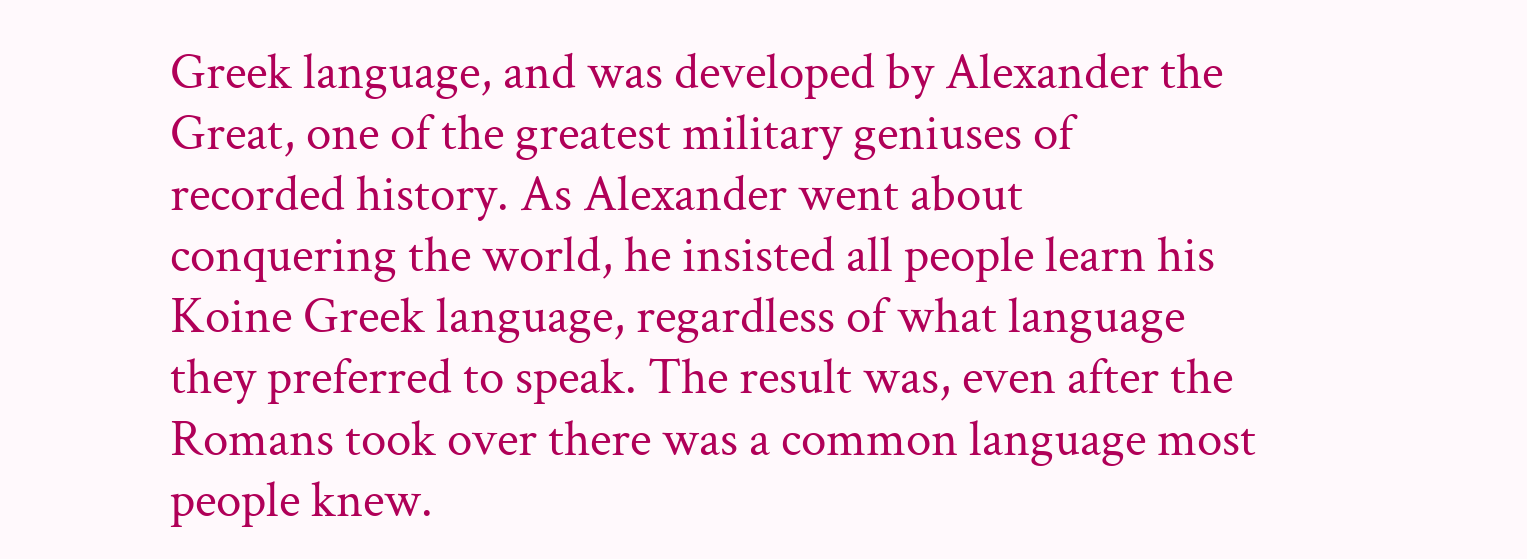Greek language, and was developed by Alexander the Great, one of the greatest military geniuses of recorded history. As Alexander went about conquering the world, he insisted all people learn his Koine Greek language, regardless of what language they preferred to speak. The result was, even after the Romans took over there was a common language most people knew.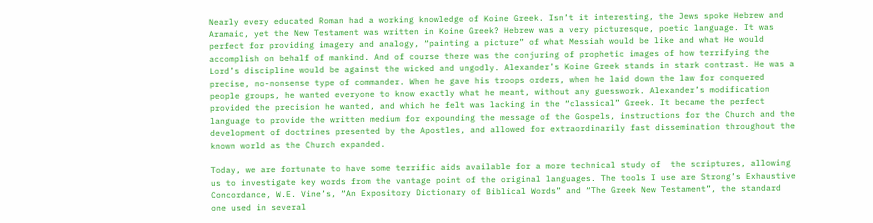Nearly every educated Roman had a working knowledge of Koine Greek. Isn’t it interesting, the Jews spoke Hebrew and Aramaic, yet the New Testament was written in Koine Greek? Hebrew was a very picturesque, poetic language. It was perfect for providing imagery and analogy, “painting a picture” of what Messiah would be like and what He would accomplish on behalf of mankind. And of course there was the conjuring of prophetic images of how terrifying the Lord’s discipline would be against the wicked and ungodly. Alexander’s Koine Greek stands in stark contrast. He was a precise, no-nonsense type of commander. When he gave his troops orders, when he laid down the law for conquered people groups, he wanted everyone to know exactly what he meant, without any guesswork. Alexander’s modification provided the precision he wanted, and which he felt was lacking in the “classical” Greek. It became the perfect language to provide the written medium for expounding the message of the Gospels, instructions for the Church and the development of doctrines presented by the Apostles, and allowed for extraordinarily fast dissemination throughout the known world as the Church expanded.

Today, we are fortunate to have some terrific aids available for a more technical study of  the scriptures, allowing us to investigate key words from the vantage point of the original languages. The tools I use are Strong’s Exhaustive Concordance, W.E. Vine’s, “An Expository Dictionary of Biblical Words” and “The Greek New Testament”, the standard one used in several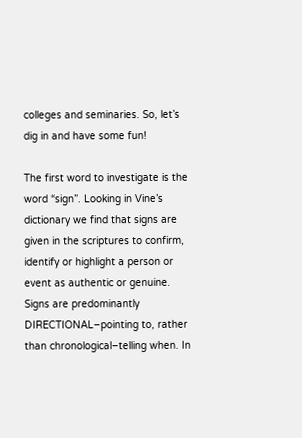colleges and seminaries. So, let’s dig in and have some fun!

The first word to investigate is the word “sign”. Looking in Vine’s dictionary we find that signs are given in the scriptures to confirm, identify or highlight a person or event as authentic or genuine. Signs are predominantly DIRECTIONAL–pointing to, rather than chronological–telling when. In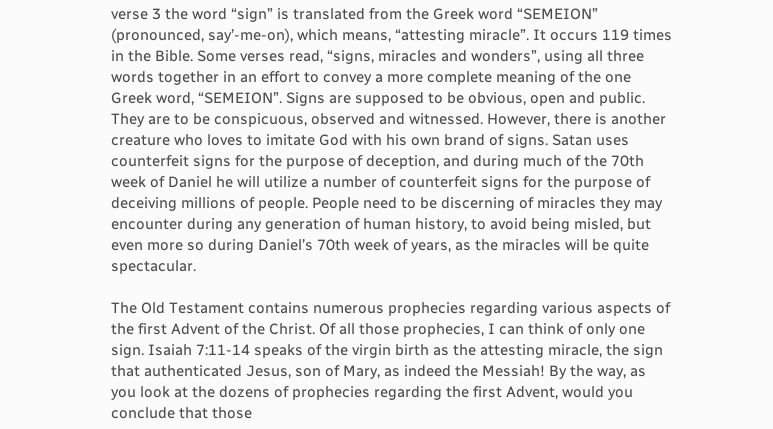verse 3 the word “sign” is translated from the Greek word “SEMEION” (pronounced, say’-me-on), which means, “attesting miracle”. It occurs 119 times in the Bible. Some verses read, “signs, miracles and wonders”, using all three words together in an effort to convey a more complete meaning of the one Greek word, “SEMEION”. Signs are supposed to be obvious, open and public. They are to be conspicuous, observed and witnessed. However, there is another creature who loves to imitate God with his own brand of signs. Satan uses counterfeit signs for the purpose of deception, and during much of the 70th week of Daniel he will utilize a number of counterfeit signs for the purpose of deceiving millions of people. People need to be discerning of miracles they may encounter during any generation of human history, to avoid being misled, but even more so during Daniel’s 70th week of years, as the miracles will be quite spectacular.

The Old Testament contains numerous prophecies regarding various aspects of the first Advent of the Christ. Of all those prophecies, I can think of only one sign. Isaiah 7:11-14 speaks of the virgin birth as the attesting miracle, the sign that authenticated Jesus, son of Mary, as indeed the Messiah! By the way, as you look at the dozens of prophecies regarding the first Advent, would you conclude that those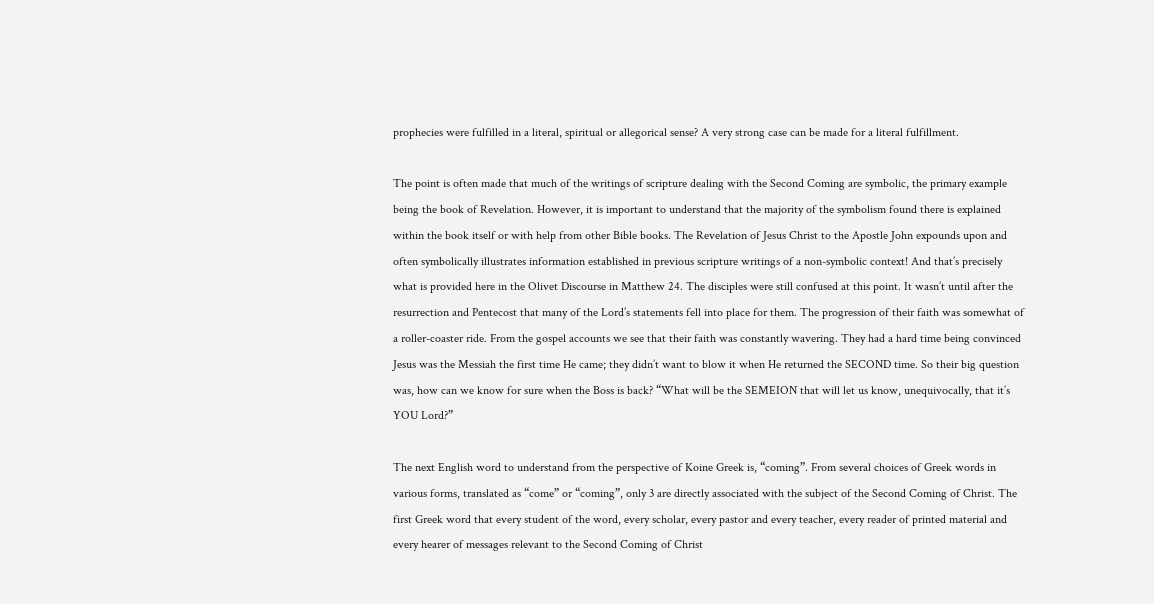prophecies were fulfilled in a literal, spiritual or allegorical sense? A very strong case can be made for a literal fulfillment.

The point is often made that much of the writings of scripture dealing with the Second Coming are symbolic, the primary example being the book of Revelation. However, it is important to understand that the majority of the symbolism found there is explained within the book itself or with help from other Bible books. The Revelation of Jesus Christ to the Apostle John expounds upon and often symbolically illustrates information established in previous scripture writings of a non-symbolic context! And that’s precisely what is provided here in the Olivet Discourse in Matthew 24. The disciples were still confused at this point. It wasn’t until after the resurrection and Pentecost that many of the Lord’s statements fell into place for them. The progression of their faith was somewhat of a roller-coaster ride. From the gospel accounts we see that their faith was constantly wavering. They had a hard time being convinced Jesus was the Messiah the first time He came; they didn’t want to blow it when He returned the SECOND time. So their big question was, how can we know for sure when the Boss is back? “What will be the SEMEION that will let us know, unequivocally, that it’s YOU Lord?”

The next English word to understand from the perspective of Koine Greek is, “coming”. From several choices of Greek words in various forms, translated as “come” or “coming”, only 3 are directly associated with the subject of the Second Coming of Christ. The first Greek word that every student of the word, every scholar, every pastor and every teacher, every reader of printed material and every hearer of messages relevant to the Second Coming of Christ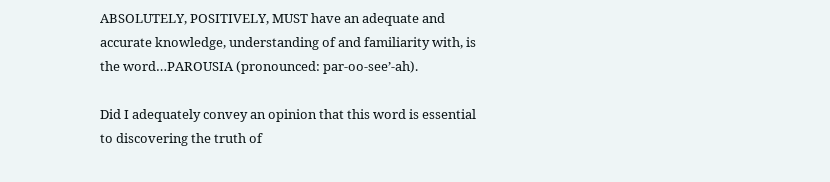ABSOLUTELY, POSITIVELY, MUST have an adequate and accurate knowledge, understanding of and familiarity with, is the word…PAROUSIA (pronounced: par-oo-see’-ah).

Did I adequately convey an opinion that this word is essential to discovering the truth of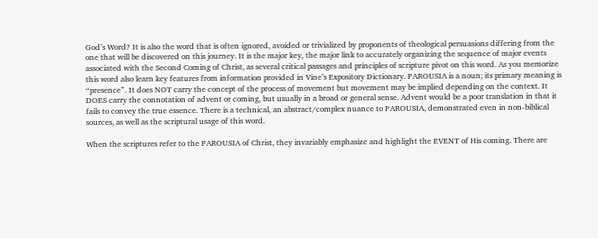God’s Word? It is also the word that is often ignored, avoided or trivialized by proponents of theological persuasions differing from the one that will be discovered on this journey. It is the major key, the major link to accurately organizing the sequence of major events associated with the Second Coming of Christ, as several critical passages and principles of scripture pivot on this word. As you memorize this word also learn key features from information provided in Vine’s Expository Dictionary. PAROUSIA is a noun; its primary meaning is “presence”. It does NOT carry the concept of the process of movement but movement may be implied depending on the context. It DOES carry the connotation of advent or coming, but usually in a broad or general sense. Advent would be a poor translation in that it fails to convey the true essence. There is a technical, an abstract/complex nuance to PAROUSIA, demonstrated even in non-biblical sources, as well as the scriptural usage of this word.

When the scriptures refer to the PAROUSIA of Christ, they invariably emphasize and highlight the EVENT of His coming. There are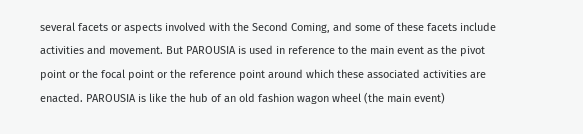several facets or aspects involved with the Second Coming, and some of these facets include activities and movement. But PAROUSIA is used in reference to the main event as the pivot point or the focal point or the reference point around which these associated activities are enacted. PAROUSIA is like the hub of an old fashion wagon wheel (the main event)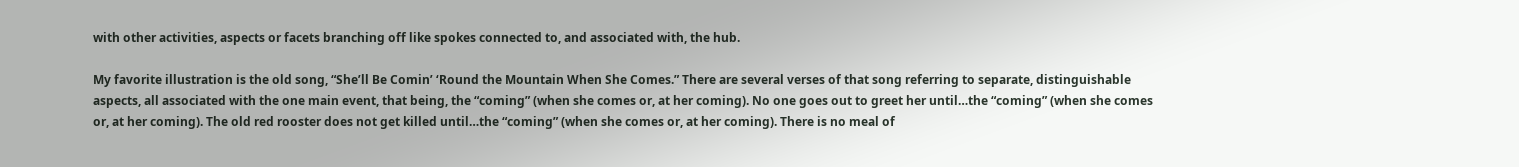with other activities, aspects or facets branching off like spokes connected to, and associated with, the hub.

My favorite illustration is the old song, “She’ll Be Comin’ ‘Round the Mountain When She Comes.” There are several verses of that song referring to separate, distinguishable aspects, all associated with the one main event, that being, the “coming” (when she comes or, at her coming). No one goes out to greet her until…the “coming” (when she comes or, at her coming). The old red rooster does not get killed until…the “coming” (when she comes or, at her coming). There is no meal of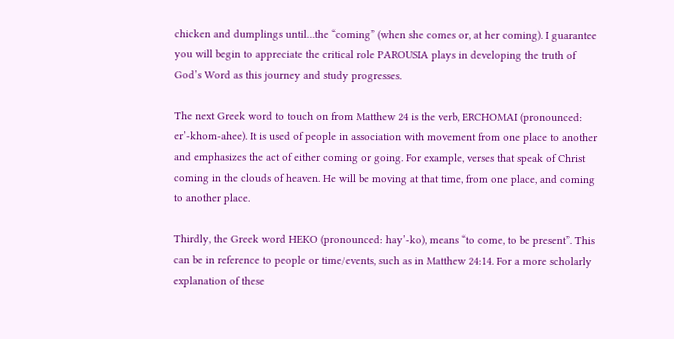chicken and dumplings until…the “coming” (when she comes or, at her coming). I guarantee you will begin to appreciate the critical role PAROUSIA plays in developing the truth of God’s Word as this journey and study progresses.

The next Greek word to touch on from Matthew 24 is the verb, ERCHOMAI (pronounced: er’-khom-ahee). It is used of people in association with movement from one place to another and emphasizes the act of either coming or going. For example, verses that speak of Christ coming in the clouds of heaven. He will be moving at that time, from one place, and coming to another place.

Thirdly, the Greek word HEKO (pronounced: hay’-ko), means “to come, to be present”. This can be in reference to people or time/events, such as in Matthew 24:14. For a more scholarly explanation of these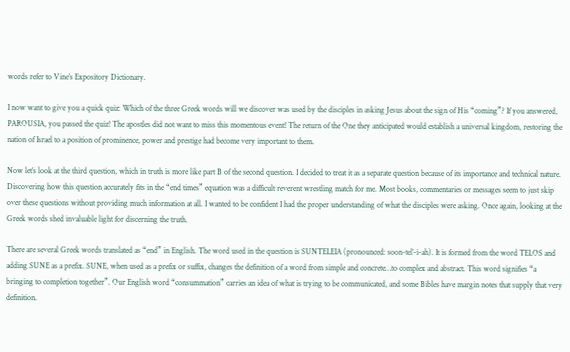words refer to Vine’s Expository Dictionary.

I now want to give you a quick quiz: Which of the three Greek words will we discover was used by the disciples in asking Jesus about the sign of His “coming”? If you answered, PAROUSIA, you passed the quiz! The apostles did not want to miss this momentous event! The return of the One they anticipated would establish a universal kingdom, restoring the nation of Israel to a position of prominence, power and prestige had become very important to them.

Now let’s look at the third question, which in truth is more like part B of the second question. I decided to treat it as a separate question because of its importance and technical nature. Discovering how this question accurately fits in the “end times” equation was a difficult reverent wrestling match for me. Most books, commentaries or messages seem to just skip over these questions without providing much information at all. I wanted to be confident I had the proper understanding of what the disciples were asking. Once again, looking at the Greek words shed invaluable light for discerning the truth.

There are several Greek words translated as “end” in English. The word used in the question is SUNTELEIA (pronounced: soon-tel’-i-ah). It is formed from the word TELOS and adding SUNE as a prefix. SUNE, when used as a prefix or suffix, changes the definition of a word from simple and concrete…to complex and abstract. This word signifies “a bringing to completion together”. Our English word “consummation” carries an idea of what is trying to be communicated, and some Bibles have margin notes that supply that very definition.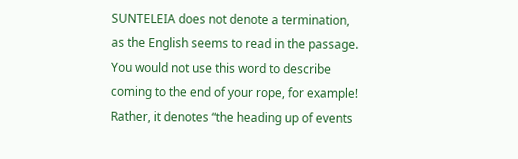SUNTELEIA does not denote a termination, as the English seems to read in the passage. You would not use this word to describe coming to the end of your rope, for example! Rather, it denotes “the heading up of events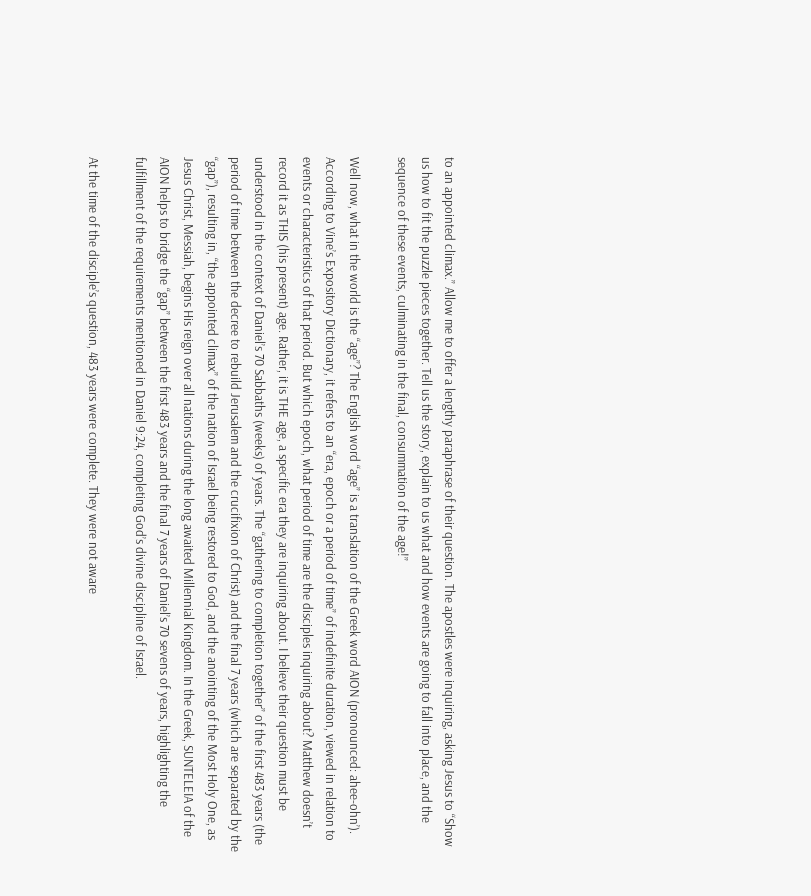to an appointed climax.” Allow me to offer a lengthy paraphrase of their question. The apostles were inquiring, asking Jesus to “Show us how to fit the puzzle pieces together. Tell us the story, explain to us what and how events are going to fall into place, and the sequence of these events, culminating in the final, consummation of the age!”

Well now, what in the world is the “age”? The English word “age” is a translation of the Greek word AION (pronounced: ahee-ohn’). According to Vine’s Expository Dictionary, it refers to an “era, epoch or a period of time” of indefinite duration, viewed in relation to events or characteristics of that period. But which epoch, what period of time are the disciples inquiring about? Matthew doesn’t record it as THIS (his present) age. Rather, it is THE age, a specific era they are inquiring about. I believe their question must be understood in the context of Daniel’s 70 Sabbaths (weeks) of years. The “gathering to completion together” of the first 483 years (the period of time between the decree to rebuild Jerusalem and the crucifixion of Christ) and the final 7 years (which are separated by the “gap”), resulting in, “the appointed climax” of the nation of Israel being restored to God, and the anointing of the Most Holy One, as Jesus Christ, Messiah, begins His reign over all nations during the long awaited Millennial Kingdom. In the Greek, SUNTELEIA of the AION helps to bridge the “gap” between the first 483 years and the final 7 years of Daniel’s 70 sevens of years, highlighting the fulfillment of the requirements mentioned in Daniel 9:24, completing God’s divine discipline of Israel.

At the time of the disciple’s question, 483 years were complete. They were not aware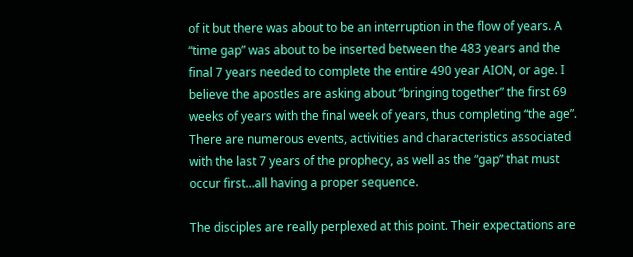of it but there was about to be an interruption in the flow of years. A “time gap” was about to be inserted between the 483 years and the final 7 years needed to complete the entire 490 year AION, or age. I believe the apostles are asking about “bringing together” the first 69 weeks of years with the final week of years, thus completing “the age”. There are numerous events, activities and characteristics associated with the last 7 years of the prophecy, as well as the “gap” that must occur first…all having a proper sequence.

The disciples are really perplexed at this point. Their expectations are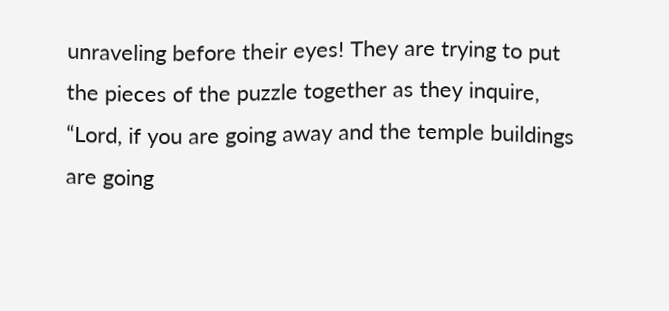unraveling before their eyes! They are trying to put the pieces of the puzzle together as they inquire, “Lord, if you are going away and the temple buildings are going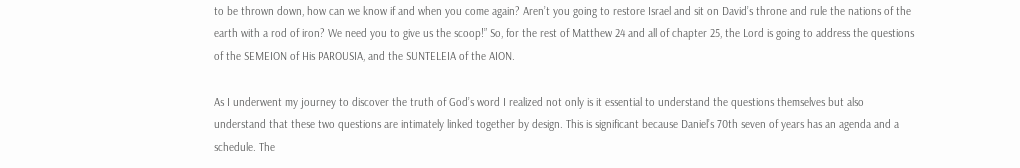to be thrown down, how can we know if and when you come again? Aren’t you going to restore Israel and sit on David’s throne and rule the nations of the earth with a rod of iron? We need you to give us the scoop!” So, for the rest of Matthew 24 and all of chapter 25, the Lord is going to address the questions of the SEMEION of His PAROUSIA, and the SUNTELEIA of the AION.

As I underwent my journey to discover the truth of God’s word I realized not only is it essential to understand the questions themselves but also understand that these two questions are intimately linked together by design. This is significant because Daniel’s 70th seven of years has an agenda and a schedule. The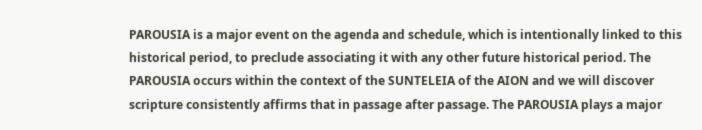PAROUSIA is a major event on the agenda and schedule, which is intentionally linked to this historical period, to preclude associating it with any other future historical period. The PAROUSIA occurs within the context of the SUNTELEIA of the AION and we will discover scripture consistently affirms that in passage after passage. The PAROUSIA plays a major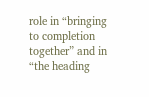role in “bringing to completion together” and in “the heading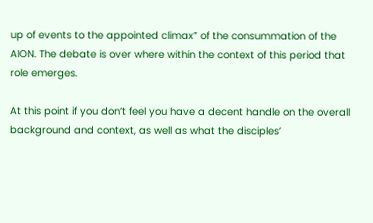up of events to the appointed climax” of the consummation of the AION. The debate is over where within the context of this period that role emerges.

At this point if you don’t feel you have a decent handle on the overall background and context, as well as what the disciples’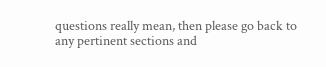questions really mean, then please go back to any pertinent sections and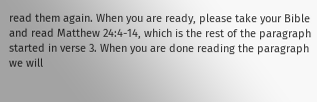read them again. When you are ready, please take your Bible and read Matthew 24:4-14, which is the rest of the paragraph started in verse 3. When you are done reading the paragraph we will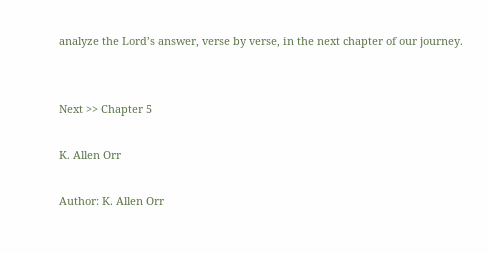analyze the Lord’s answer, verse by verse, in the next chapter of our journey.


Next >> Chapter 5

K. Allen Orr

Author: K. Allen Orr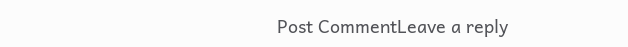Post CommentLeave a reply